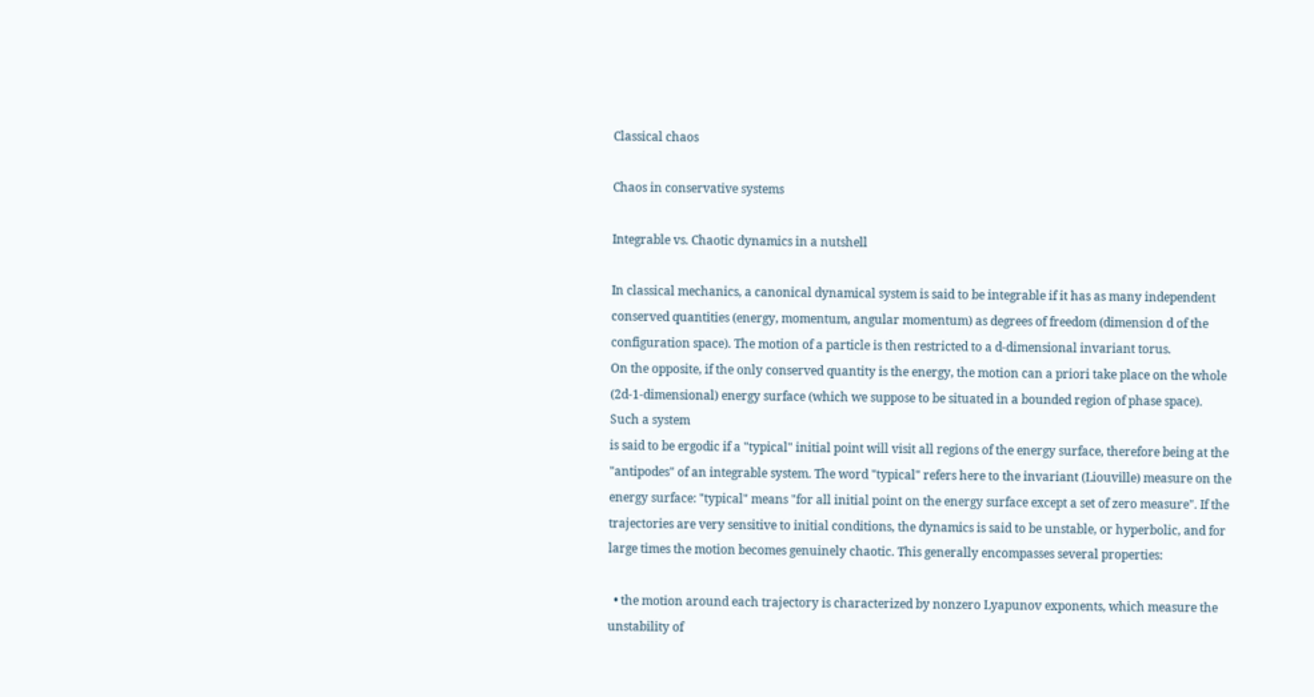Classical chaos

Chaos in conservative systems

Integrable vs. Chaotic dynamics in a nutshell

In classical mechanics, a canonical dynamical system is said to be integrable if it has as many independent conserved quantities (energy, momentum, angular momentum) as degrees of freedom (dimension d of the configuration space). The motion of a particle is then restricted to a d-dimensional invariant torus.
On the opposite, if the only conserved quantity is the energy, the motion can a priori take place on the whole (2d-1-dimensional) energy surface (which we suppose to be situated in a bounded region of phase space). Such a system
is said to be ergodic if a "typical" initial point will visit all regions of the energy surface, therefore being at the "antipodes" of an integrable system. The word "typical" refers here to the invariant (Liouville) measure on the energy surface: "typical" means "for all initial point on the energy surface except a set of zero measure". If the trajectories are very sensitive to initial conditions, the dynamics is said to be unstable, or hyperbolic, and for large times the motion becomes genuinely chaotic. This generally encompasses several properties:

  • the motion around each trajectory is characterized by nonzero Lyapunov exponents, which measure the unstability of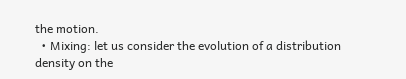the motion.
  • Mixing: let us consider the evolution of a distribution density on the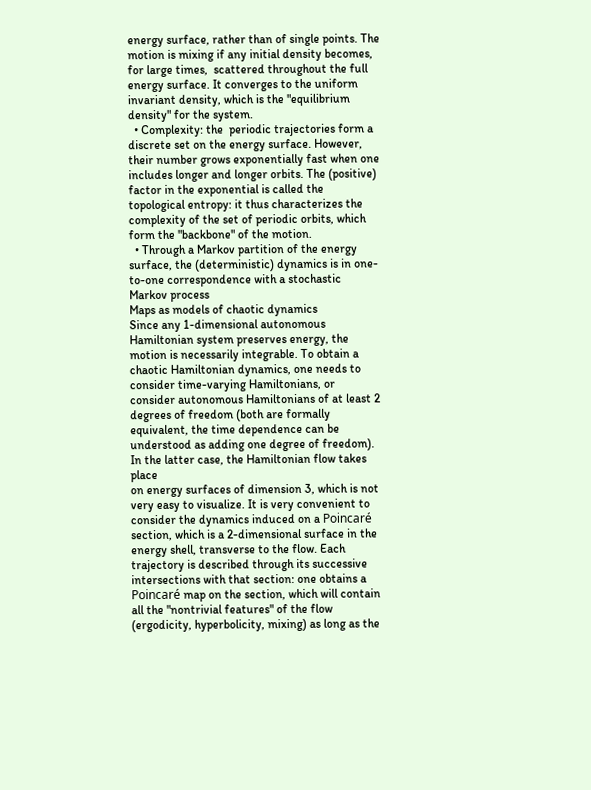energy surface, rather than of single points. The motion is mixing if any initial density becomes, for large times,  scattered throughout the full energy surface. It converges to the uniform invariant density, which is the "equilibrium density" for the system.
  • Complexity: the  periodic trajectories form a discrete set on the energy surface. However, their number grows exponentially fast when one includes longer and longer orbits. The (positive) factor in the exponential is called the topological entropy: it thus characterizes the complexity of the set of periodic orbits, which form the "backbone" of the motion.
  • Through a Markov partition of the energy surface, the (deterministic) dynamics is in one-to-one correspondence with a stochastic Markov process
Maps as models of chaotic dynamics
Since any 1-dimensional autonomous Hamiltonian system preserves energy, the motion is necessarily integrable. To obtain a chaotic Hamiltonian dynamics, one needs to consider time-varying Hamiltonians, or consider autonomous Hamiltonians of at least 2 degrees of freedom (both are formally equivalent, the time dependence can be understood as adding one degree of freedom).
In the latter case, the Hamiltonian flow takes place
on energy surfaces of dimension 3, which is not very easy to visualize. It is very convenient to consider the dynamics induced on a Poincaré section, which is a 2-dimensional surface in the energy shell, transverse to the flow. Each trajectory is described through its successive intersections with that section: one obtains a Poincaré map on the section, which will contain all the "nontrivial features" of the flow (ergodicity, hyperbolicity, mixing) as long as the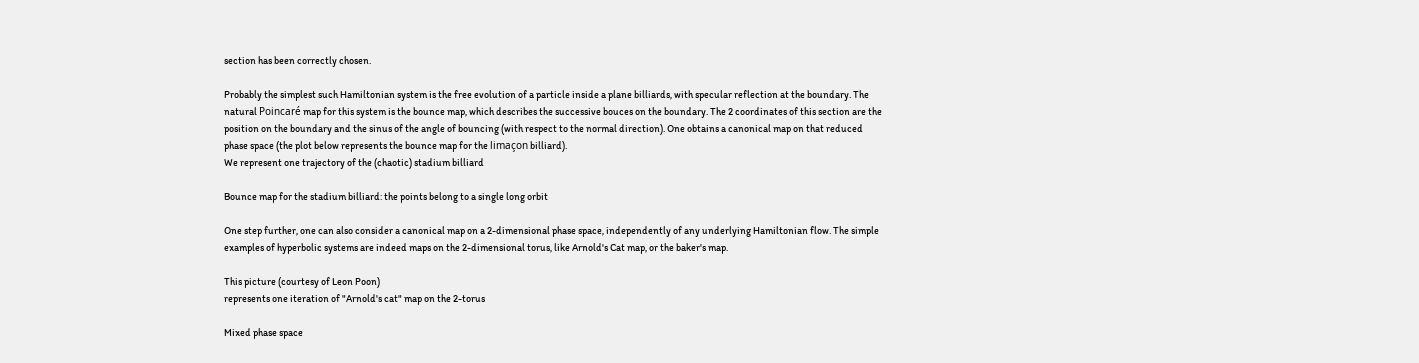section has been correctly chosen.

Probably the simplest such Hamiltonian system is the free evolution of a particle inside a plane billiards, with specular reflection at the boundary. The natural Poincaré map for this system is the bounce map, which describes the successive bouces on the boundary. The 2 coordinates of this section are the position on the boundary and the sinus of the angle of bouncing (with respect to the normal direction). One obtains a canonical map on that reduced phase space (the plot below represents the bounce map for the limaçon billiard).
We represent one trajectory of the (chaotic) stadium billiard

Bounce map for the stadium billiard: the points belong to a single long orbit

One step further, one can also consider a canonical map on a 2-dimensional phase space, independently of any underlying Hamiltonian flow. The simple examples of hyperbolic systems are indeed maps on the 2-dimensional torus, like Arnold's Cat map, or the baker's map.

This picture (courtesy of Leon Poon)
represents one iteration of "Arnold's cat" map on the 2-torus

Mixed phase space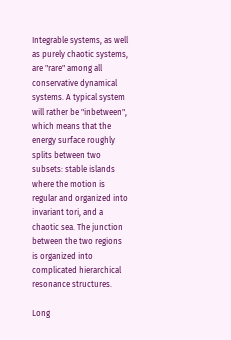Integrable systems, as well as purely chaotic systems, are "rare" among all conservative dynamical systems. A typical system will rather be "inbetween", which means that the energy surface roughly splits between two subsets: stable islands where the motion is regular and organized into invariant tori, and a chaotic sea. The junction between the two regions is organized into complicated hierarchical resonance structures.

Long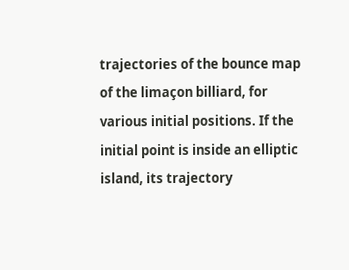trajectories of the bounce map of the limaçon billiard, for various initial positions. If the initial point is inside an elliptic island, its trajectory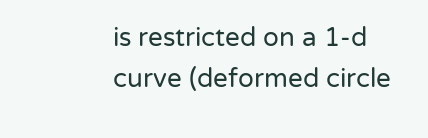is restricted on a 1-d curve (deformed circle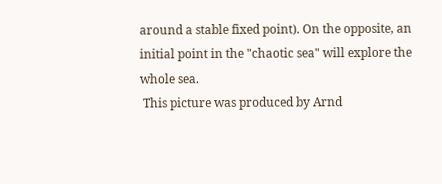around a stable fixed point). On the opposite, an initial point in the "chaotic sea" will explore the whole sea.
 This picture was produced by Arnd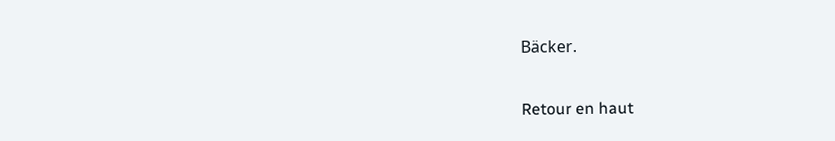Bäcker.


Retour en haut